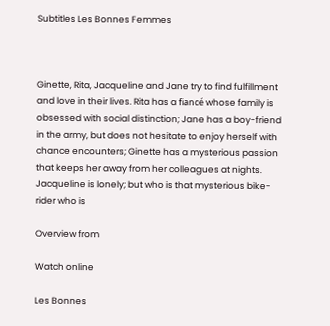Subtitles Les Bonnes Femmes



Ginette, Rita, Jacqueline and Jane try to find fulfillment and love in their lives. Rita has a fiancé whose family is obsessed with social distinction; Jane has a boy-friend in the army, but does not hesitate to enjoy herself with chance encounters; Ginette has a mysterious passion that keeps her away from her colleagues at nights. Jacqueline is lonely; but who is that mysterious bike-rider who is

Overview from

Watch online

Les Bonnes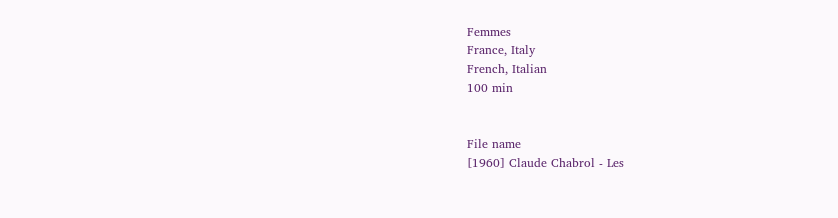Femmes
France, Italy
French, Italian
100 min


File name
[1960] Claude Chabrol - Les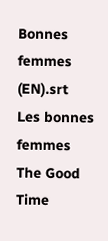Bonnes femmes (EN).srt
Les bonnes femmes The Good Time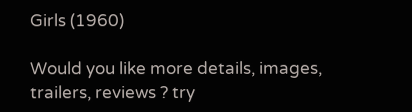Girls (1960)

Would you like more details, images, trailers, reviews ? try